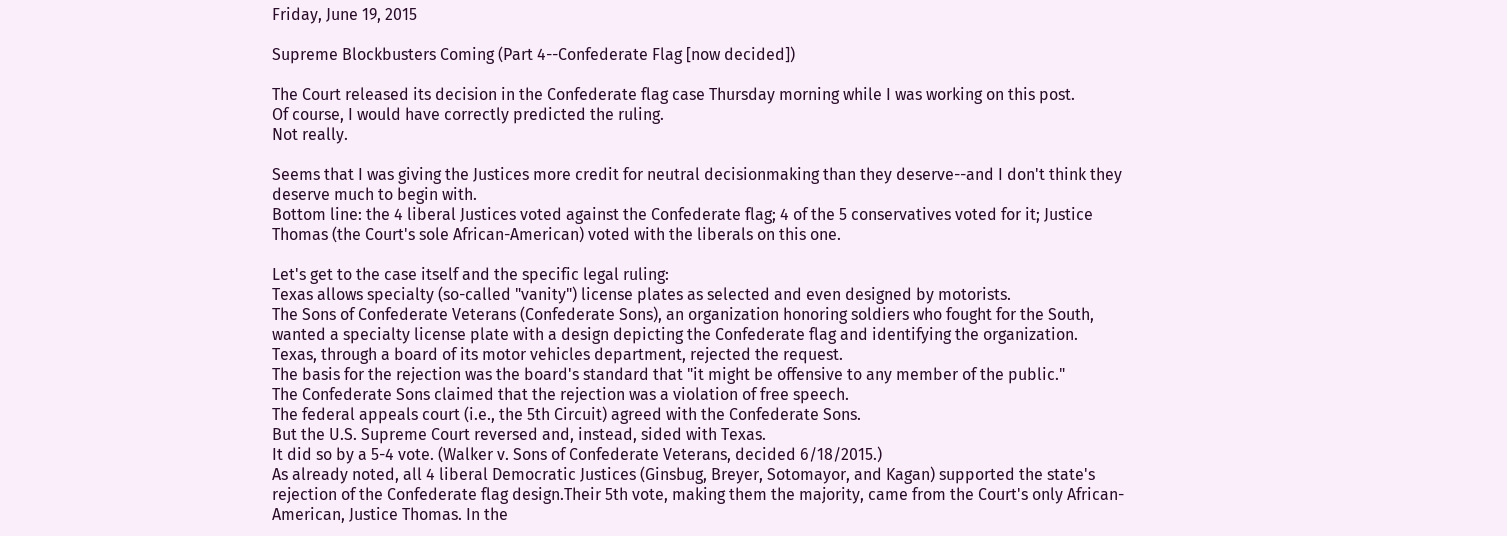Friday, June 19, 2015

Supreme Blockbusters Coming (Part 4--Confederate Flag [now decided])

The Court released its decision in the Confederate flag case Thursday morning while I was working on this post.
Of course, I would have correctly predicted the ruling.
Not really.

Seems that I was giving the Justices more credit for neutral decisionmaking than they deserve--and I don't think they deserve much to begin with.
Bottom line: the 4 liberal Justices voted against the Confederate flag; 4 of the 5 conservatives voted for it; Justice Thomas (the Court's sole African-American) voted with the liberals on this one.

Let's get to the case itself and the specific legal ruling:
Texas allows specialty (so-called "vanity") license plates as selected and even designed by motorists.
The Sons of Confederate Veterans (Confederate Sons), an organization honoring soldiers who fought for the South, wanted a specialty license plate with a design depicting the Confederate flag and identifying the organization.
Texas, through a board of its motor vehicles department, rejected the request.
The basis for the rejection was the board's standard that "it might be offensive to any member of the public."
The Confederate Sons claimed that the rejection was a violation of free speech.
The federal appeals court (i.e., the 5th Circuit) agreed with the Confederate Sons.
But the U.S. Supreme Court reversed and, instead, sided with Texas.
It did so by a 5-4 vote. (Walker v. Sons of Confederate Veterans, decided 6/18/2015.)
As already noted, all 4 liberal Democratic Justices (Ginsbug, Breyer, Sotomayor, and Kagan) supported the state's rejection of the Confederate flag design.Their 5th vote, making them the majority, came from the Court's only African-American, Justice Thomas. In the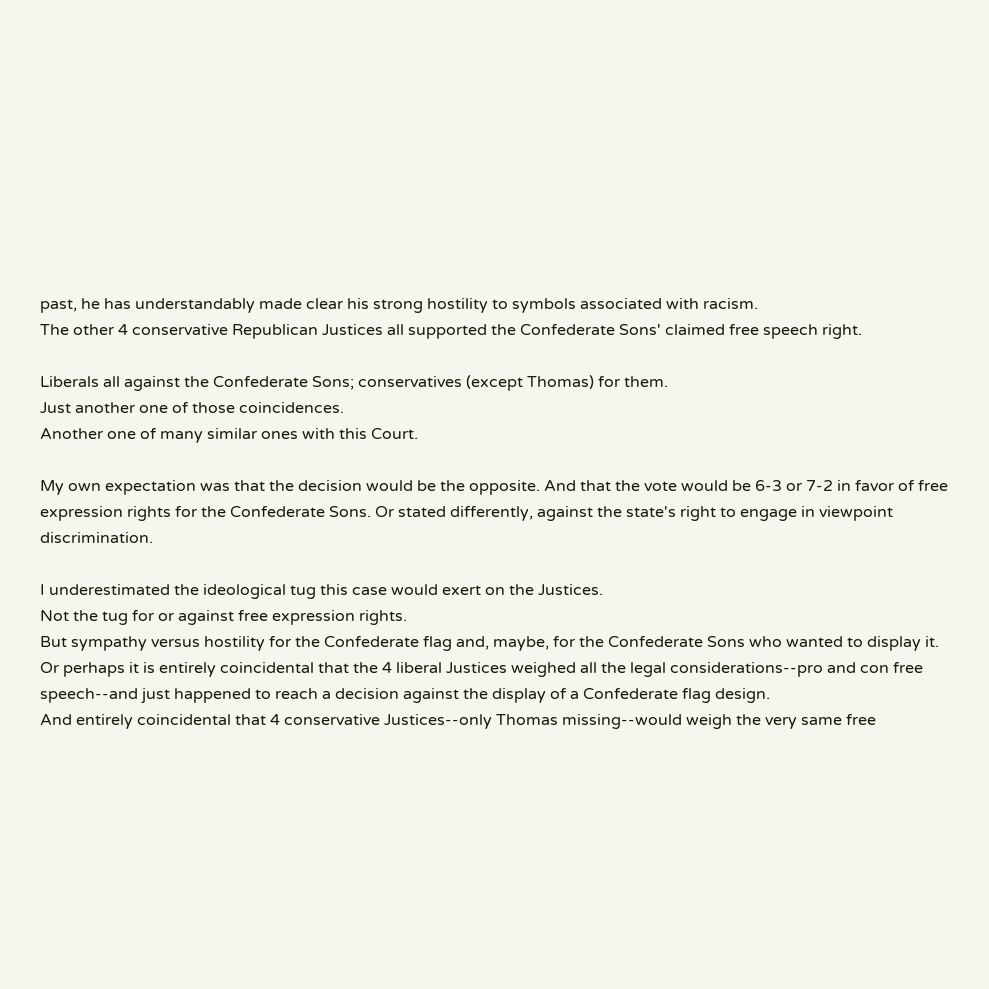past, he has understandably made clear his strong hostility to symbols associated with racism.
The other 4 conservative Republican Justices all supported the Confederate Sons' claimed free speech right.

Liberals all against the Confederate Sons; conservatives (except Thomas) for them.
Just another one of those coincidences.
Another one of many similar ones with this Court.

My own expectation was that the decision would be the opposite. And that the vote would be 6-3 or 7-2 in favor of free expression rights for the Confederate Sons. Or stated differently, against the state's right to engage in viewpoint discrimination.

I underestimated the ideological tug this case would exert on the Justices.
Not the tug for or against free expression rights.
But sympathy versus hostility for the Confederate flag and, maybe, for the Confederate Sons who wanted to display it.
Or perhaps it is entirely coincidental that the 4 liberal Justices weighed all the legal considerations--pro and con free speech--and just happened to reach a decision against the display of a Confederate flag design.
And entirely coincidental that 4 conservative Justices--only Thomas missing--would weigh the very same free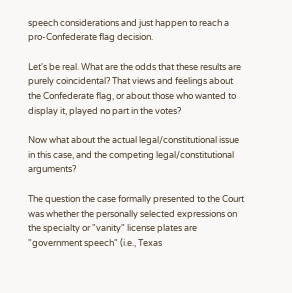speech considerations and just happen to reach a pro-Confederate flag decision.

Let's be real. What are the odds that these results are purely coincidental? That views and feelings about the Confederate flag, or about those who wanted to display it, played no part in the votes?

Now what about the actual legal/constitutional issue in this case, and the competing legal/constitutional arguments?

The question the case formally presented to the Court was whether the personally selected expressions on the specialty or "vanity" license plates are "government speech" (i.e., Texas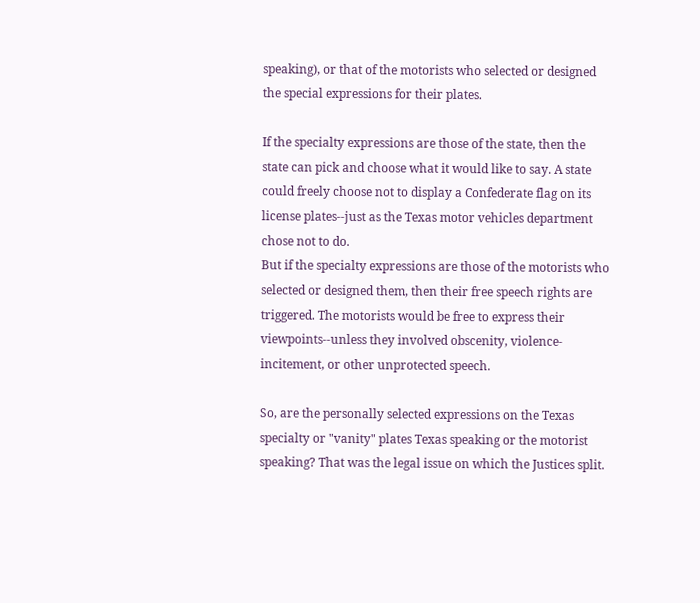speaking), or that of the motorists who selected or designed the special expressions for their plates.

If the specialty expressions are those of the state, then the state can pick and choose what it would like to say. A state could freely choose not to display a Confederate flag on its license plates--just as the Texas motor vehicles department chose not to do.
But if the specialty expressions are those of the motorists who selected or designed them, then their free speech rights are triggered. The motorists would be free to express their viewpoints--unless they involved obscenity, violence-incitement, or other unprotected speech.

So, are the personally selected expressions on the Texas specialty or "vanity" plates Texas speaking or the motorist speaking? That was the legal issue on which the Justices split.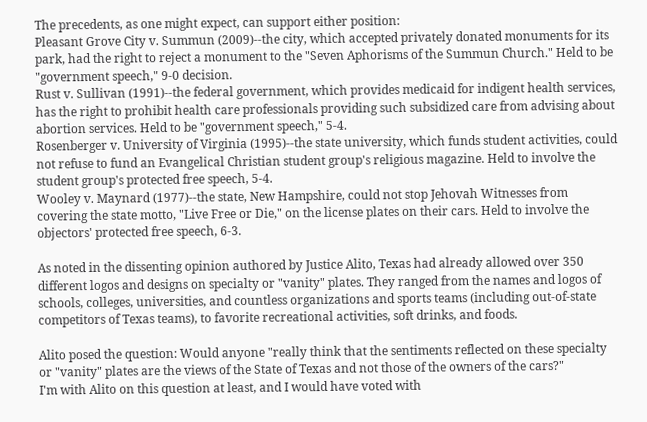The precedents, as one might expect, can support either position:
Pleasant Grove City v. Summun (2009)--the city, which accepted privately donated monuments for its park, had the right to reject a monument to the "Seven Aphorisms of the Summun Church." Held to be "government speech," 9-0 decision.
Rust v. Sullivan (1991)--the federal government, which provides medicaid for indigent health services, has the right to prohibit health care professionals providing such subsidized care from advising about abortion services. Held to be "government speech," 5-4.
Rosenberger v. University of Virginia (1995)--the state university, which funds student activities, could not refuse to fund an Evangelical Christian student group's religious magazine. Held to involve the student group's protected free speech, 5-4.
Wooley v. Maynard (1977)--the state, New Hampshire, could not stop Jehovah Witnesses from covering the state motto, "Live Free or Die," on the license plates on their cars. Held to involve the objectors' protected free speech, 6-3.

As noted in the dissenting opinion authored by Justice Alito, Texas had already allowed over 350 different logos and designs on specialty or "vanity" plates. They ranged from the names and logos of schools, colleges, universities, and countless organizations and sports teams (including out-of-state competitors of Texas teams), to favorite recreational activities, soft drinks, and foods.

Alito posed the question: Would anyone "really think that the sentiments reflected on these specialty or "vanity" plates are the views of the State of Texas and not those of the owners of the cars?"
I'm with Alito on this question at least, and I would have voted with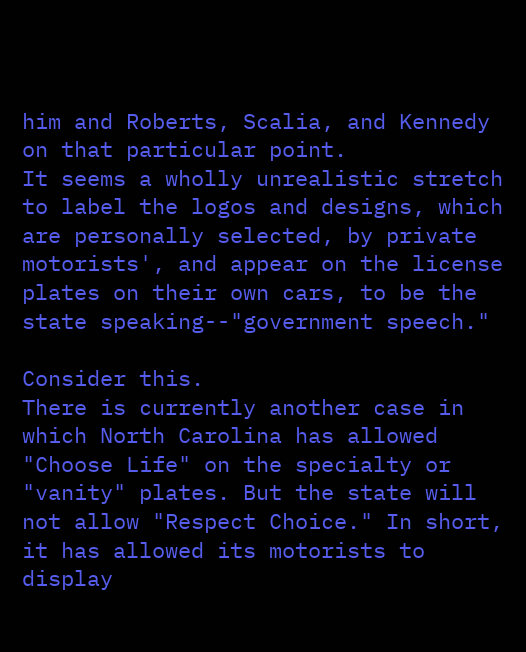him and Roberts, Scalia, and Kennedy on that particular point.
It seems a wholly unrealistic stretch to label the logos and designs, which are personally selected, by private motorists', and appear on the license plates on their own cars, to be the state speaking--"government speech."

Consider this.
There is currently another case in which North Carolina has allowed "Choose Life" on the specialty or "vanity" plates. But the state will not allow "Respect Choice." In short, it has allowed its motorists to display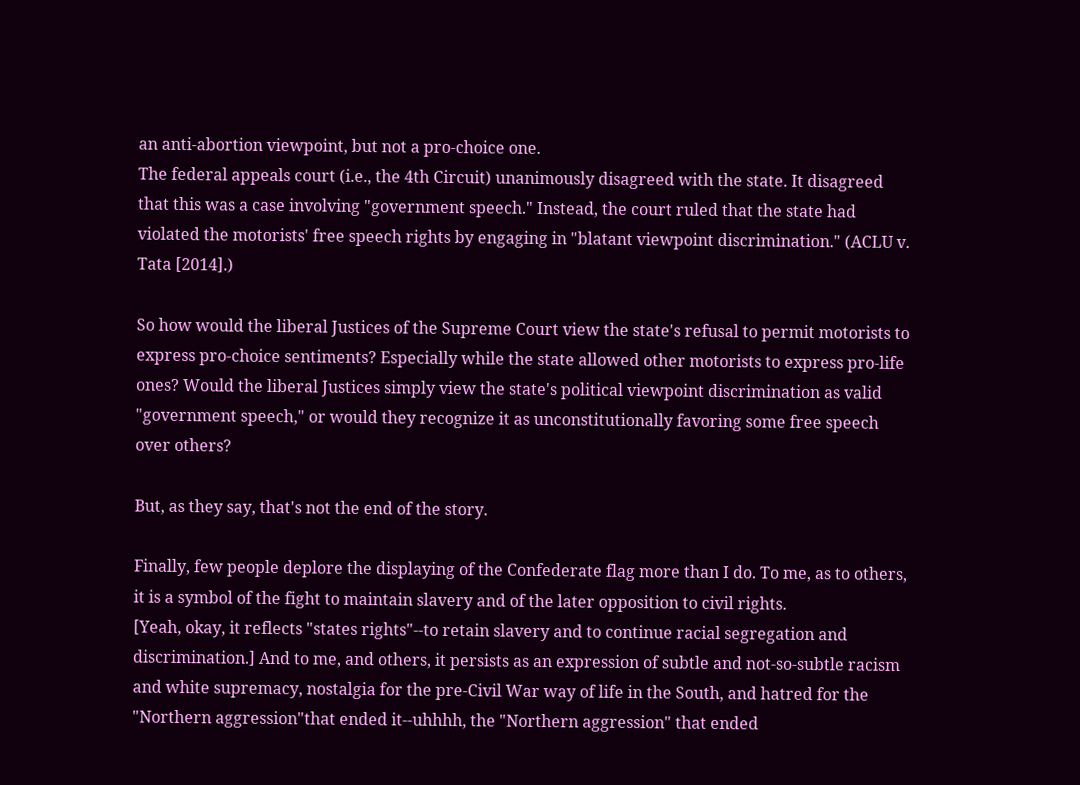an anti-abortion viewpoint, but not a pro-choice one.
The federal appeals court (i.e., the 4th Circuit) unanimously disagreed with the state. It disagreed that this was a case involving "government speech." Instead, the court ruled that the state had violated the motorists' free speech rights by engaging in "blatant viewpoint discrimination." (ACLU v. Tata [2014].)

So how would the liberal Justices of the Supreme Court view the state's refusal to permit motorists to express pro-choice sentiments? Especially while the state allowed other motorists to express pro-life ones? Would the liberal Justices simply view the state's political viewpoint discrimination as valid "government speech," or would they recognize it as unconstitutionally favoring some free speech over others?

But, as they say, that's not the end of the story.

Finally, few people deplore the displaying of the Confederate flag more than I do. To me, as to others, it is a symbol of the fight to maintain slavery and of the later opposition to civil rights.
[Yeah, okay, it reflects "states rights"--to retain slavery and to continue racial segregation and discrimination.] And to me, and others, it persists as an expression of subtle and not-so-subtle racism and white supremacy, nostalgia for the pre-Civil War way of life in the South, and hatred for the "Northern aggression"that ended it--uhhhh, the "Northern aggression" that ended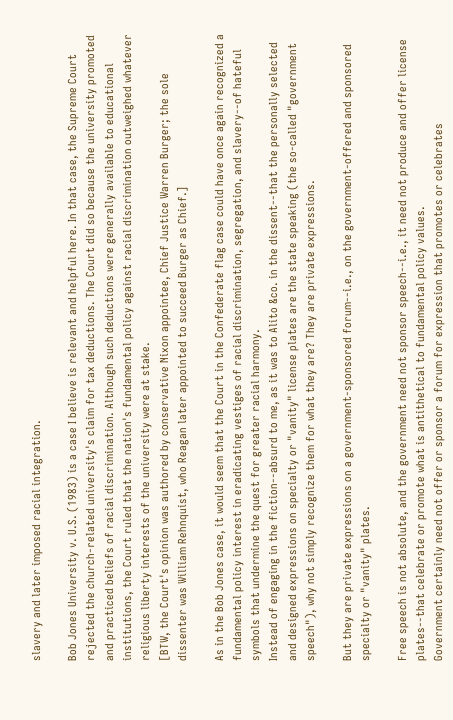slavery and later imposed racial integration.

Bob Jones University v. U.S. (1983) is a case I believe is relevant and helpful here. In that case, the Supreme Court rejected the church-related university's claim for tax deductions. The Court did so because the university promoted and practiced beliefs of racial discrimination. Although such deductions were generally available to educational institutions, the Court ruled that the nation's fundamental policy against racial discrimination outweighed whatever religious liberty interests of the university were at stake.
[BTW, the Court's opinion was authored by conservative Nixon appointee, Chief Justice Warren Burger; the sole dissenter was William Rehnquist, who Reagan later appointed to succeed Burger as Chief.]

As in the Bob Jones case, it would seem that the Court in the Confederate flag case could have once again recognized a fundamental policy interest in eradicating vestiges of racial discrimination, segregation, and slavery--of hateful symbols that undermine the quest for greater racial harmony.
Instead of engaging in the fiction--absurd to me, as it was to Alito &co. in the dissent--that the personally selected and designed expressions on specialty or "vanity" license plates are the state speaking (the so-called "government speech"), why not simply recognize them for what they are? They are private expressions.

But they are private expressions on a government-sponsored forum--i.e., on the government-offered and sponsored specialty or "vanity" plates.

Free speech is not absolute, and the government need not sponsor speech--i.e., it need not produce and offer license plates--that celebrate or promote what is antithetical to fundamental policy values.
Government certainly need not offer or sponsor a forum for expression that promotes or celebrates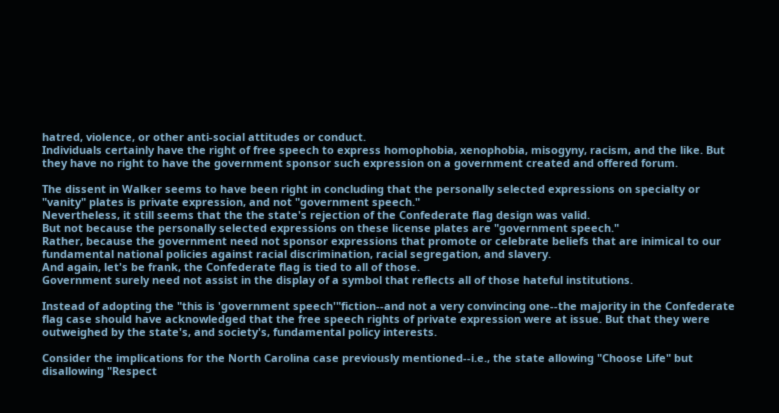hatred, violence, or other anti-social attitudes or conduct.
Individuals certainly have the right of free speech to express homophobia, xenophobia, misogyny, racism, and the like. But they have no right to have the government sponsor such expression on a government created and offered forum.

The dissent in Walker seems to have been right in concluding that the personally selected expressions on specialty or "vanity" plates is private expression, and not "government speech."
Nevertheless, it still seems that the the state's rejection of the Confederate flag design was valid.
But not because the personally selected expressions on these license plates are "government speech."
Rather, because the government need not sponsor expressions that promote or celebrate beliefs that are inimical to our fundamental national policies against racial discrimination, racial segregation, and slavery.
And again, let's be frank, the Confederate flag is tied to all of those.
Government surely need not assist in the display of a symbol that reflects all of those hateful institutions.

Instead of adopting the "this is 'government speech'"fiction--and not a very convincing one--the majority in the Confederate flag case should have acknowledged that the free speech rights of private expression were at issue. But that they were outweighed by the state's, and society's, fundamental policy interests.

Consider the implications for the North Carolina case previously mentioned--i.e., the state allowing "Choose Life" but disallowing "Respect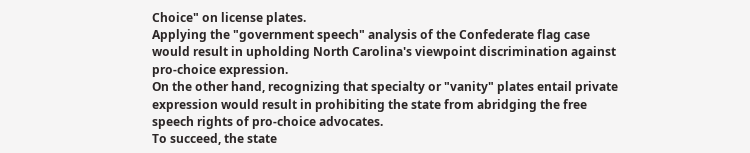Choice" on license plates.
Applying the "government speech" analysis of the Confederate flag case would result in upholding North Carolina's viewpoint discrimination against pro-choice expression.
On the other hand, recognizing that specialty or "vanity" plates entail private expression would result in prohibiting the state from abridging the free speech rights of pro-choice advocates.
To succeed, the state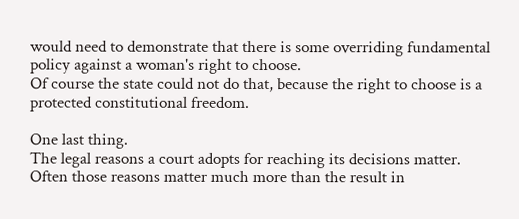would need to demonstrate that there is some overriding fundamental policy against a woman's right to choose.
Of course the state could not do that, because the right to choose is a protected constitutional freedom.

One last thing.
The legal reasons a court adopts for reaching its decisions matter.
Often those reasons matter much more than the result in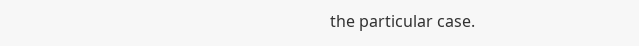the particular case.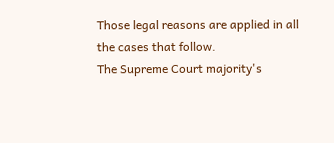Those legal reasons are applied in all the cases that follow.
The Supreme Court majority's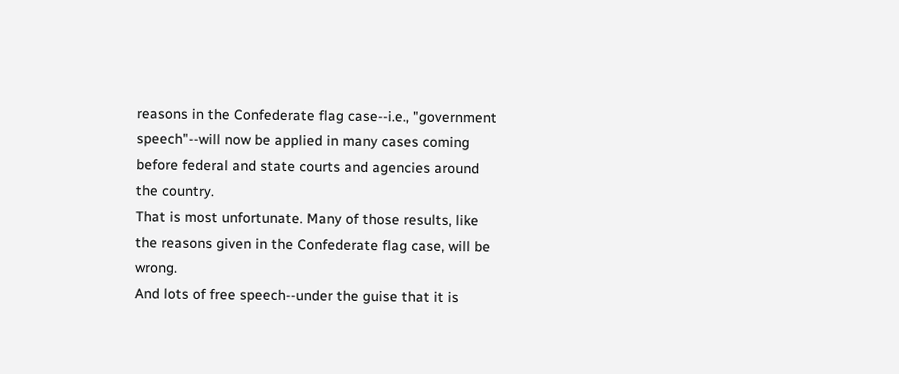reasons in the Confederate flag case--i.e., "government speech"--will now be applied in many cases coming before federal and state courts and agencies around the country.
That is most unfortunate. Many of those results, like the reasons given in the Confederate flag case, will be wrong.
And lots of free speech--under the guise that it is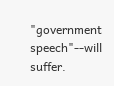"government speech"--will suffer.